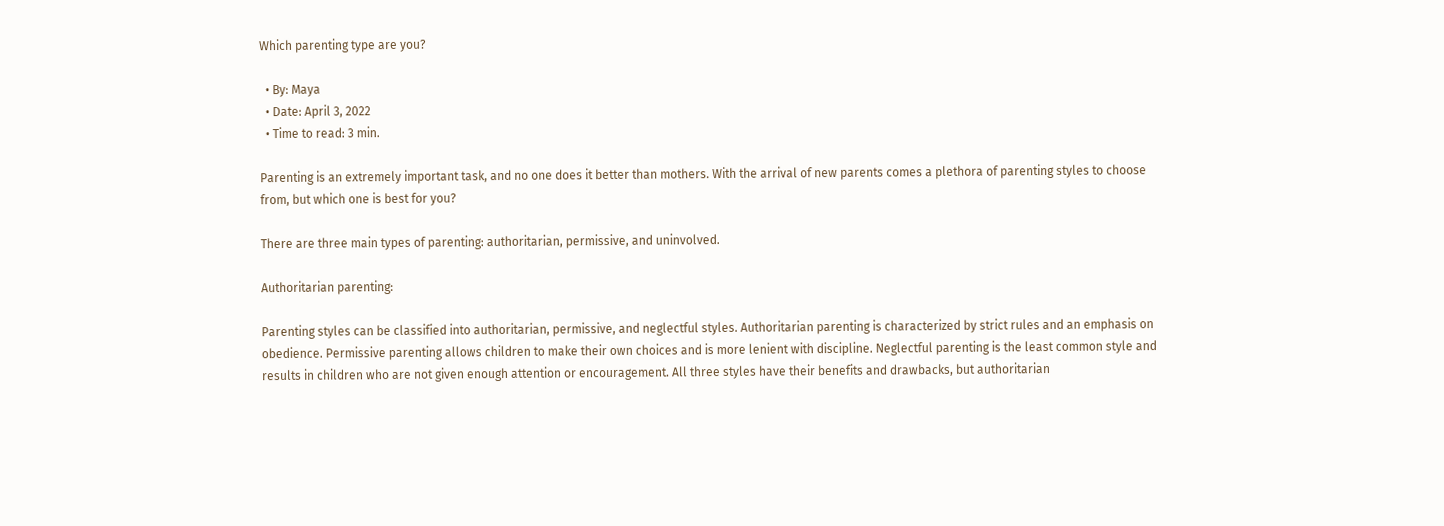Which parenting type are you?

  • By: Maya
  • Date: April 3, 2022
  • Time to read: 3 min.

Parenting is an extremely important task, and no one does it better than mothers. With the arrival of new parents comes a plethora of parenting styles to choose from, but which one is best for you?

There are three main types of parenting: authoritarian, permissive, and uninvolved.

Authoritarian parenting:

Parenting styles can be classified into authoritarian, permissive, and neglectful styles. Authoritarian parenting is characterized by strict rules and an emphasis on obedience. Permissive parenting allows children to make their own choices and is more lenient with discipline. Neglectful parenting is the least common style and results in children who are not given enough attention or encouragement. All three styles have their benefits and drawbacks, but authoritarian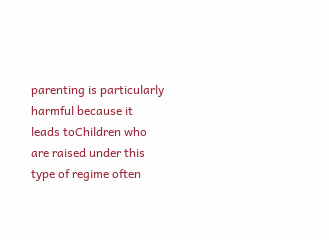parenting is particularly harmful because it leads toChildren who are raised under this type of regime often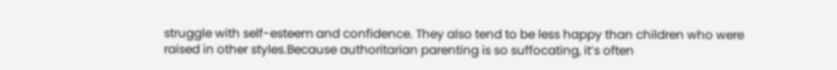struggle with self-esteem and confidence. They also tend to be less happy than children who were raised in other styles.Because authoritarian parenting is so suffocating, it’s often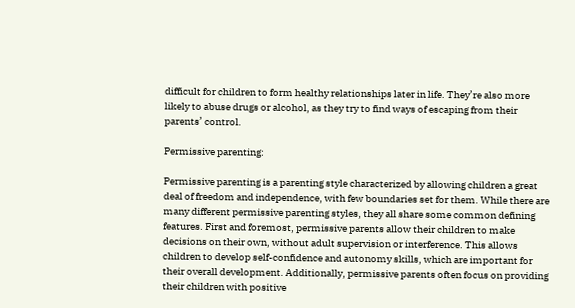difficult for children to form healthy relationships later in life. They’re also more likely to abuse drugs or alcohol, as they try to find ways of escaping from their parents’ control.

Permissive parenting:

Permissive parenting is a parenting style characterized by allowing children a great deal of freedom and independence, with few boundaries set for them. While there are many different permissive parenting styles, they all share some common defining features. First and foremost, permissive parents allow their children to make decisions on their own, without adult supervision or interference. This allows children to develop self-confidence and autonomy skills, which are important for their overall development. Additionally, permissive parents often focus on providing their children with positive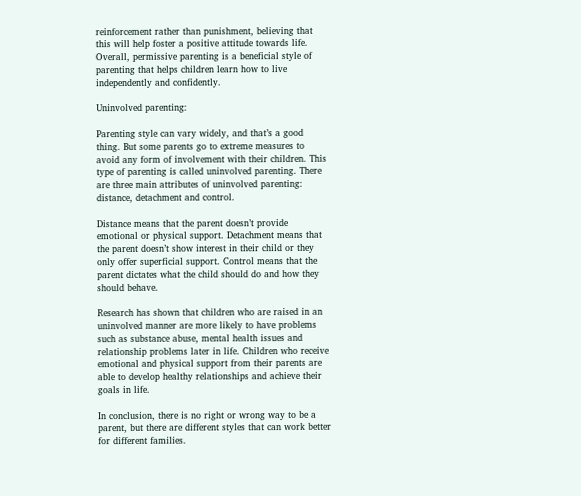reinforcement rather than punishment, believing that this will help foster a positive attitude towards life. Overall, permissive parenting is a beneficial style of parenting that helps children learn how to live independently and confidently.

Uninvolved parenting:

Parenting style can vary widely, and that’s a good thing. But some parents go to extreme measures to avoid any form of involvement with their children. This type of parenting is called uninvolved parenting. There are three main attributes of uninvolved parenting: distance, detachment and control.

Distance means that the parent doesn’t provide emotional or physical support. Detachment means that the parent doesn’t show interest in their child or they only offer superficial support. Control means that the parent dictates what the child should do and how they should behave.

Research has shown that children who are raised in an uninvolved manner are more likely to have problems such as substance abuse, mental health issues and relationship problems later in life. Children who receive emotional and physical support from their parents are able to develop healthy relationships and achieve their goals in life.

In conclusion, there is no right or wrong way to be a parent, but there are different styles that can work better for different families.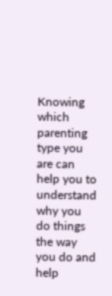Knowing which parenting type you are can help you to understand why you do things the way you do and help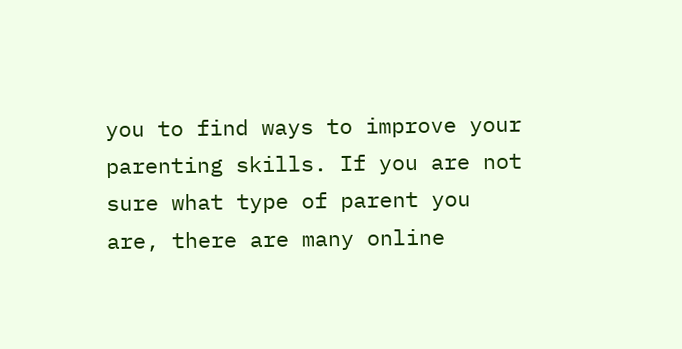you to find ways to improve your parenting skills. If you are not sure what type of parent you are, there are many online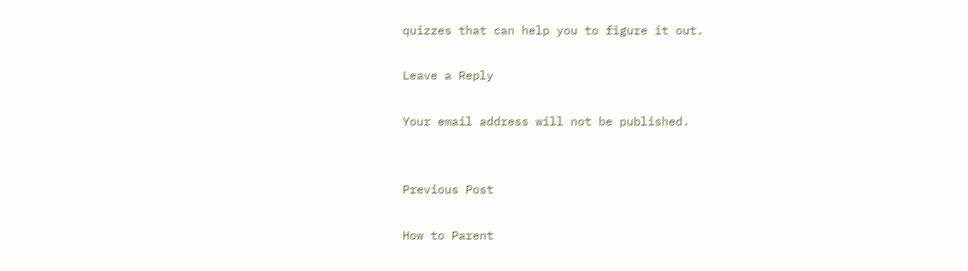quizzes that can help you to figure it out.

Leave a Reply

Your email address will not be published.


Previous Post

How to Parent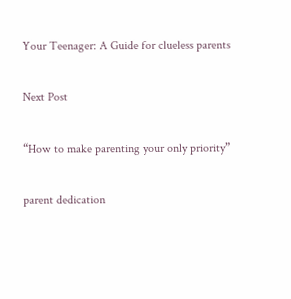Your Teenager: A Guide for clueless parents

Next Post

“How to make parenting your only priority”

parent dedication